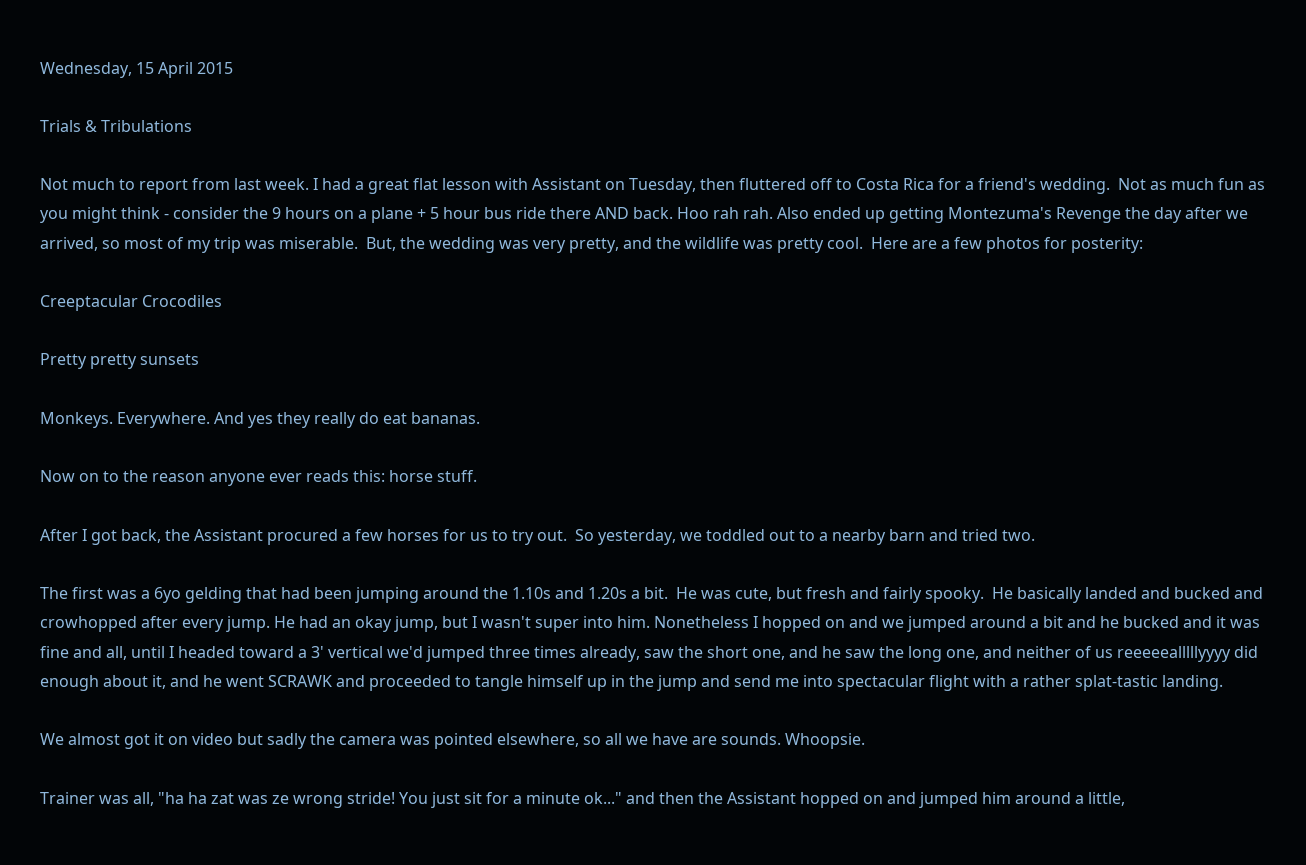Wednesday, 15 April 2015

Trials & Tribulations

Not much to report from last week. I had a great flat lesson with Assistant on Tuesday, then fluttered off to Costa Rica for a friend's wedding.  Not as much fun as you might think - consider the 9 hours on a plane + 5 hour bus ride there AND back. Hoo rah rah. Also ended up getting Montezuma's Revenge the day after we arrived, so most of my trip was miserable.  But, the wedding was very pretty, and the wildlife was pretty cool.  Here are a few photos for posterity:

Creeptacular Crocodiles

Pretty pretty sunsets

Monkeys. Everywhere. And yes they really do eat bananas.

Now on to the reason anyone ever reads this: horse stuff.

After I got back, the Assistant procured a few horses for us to try out.  So yesterday, we toddled out to a nearby barn and tried two.

The first was a 6yo gelding that had been jumping around the 1.10s and 1.20s a bit.  He was cute, but fresh and fairly spooky.  He basically landed and bucked and crowhopped after every jump. He had an okay jump, but I wasn't super into him. Nonetheless I hopped on and we jumped around a bit and he bucked and it was fine and all, until I headed toward a 3' vertical we'd jumped three times already, saw the short one, and he saw the long one, and neither of us reeeeealllllyyyy did enough about it, and he went SCRAWK and proceeded to tangle himself up in the jump and send me into spectacular flight with a rather splat-tastic landing.

We almost got it on video but sadly the camera was pointed elsewhere, so all we have are sounds. Whoopsie.

Trainer was all, "ha ha zat was ze wrong stride! You just sit for a minute ok..." and then the Assistant hopped on and jumped him around a little,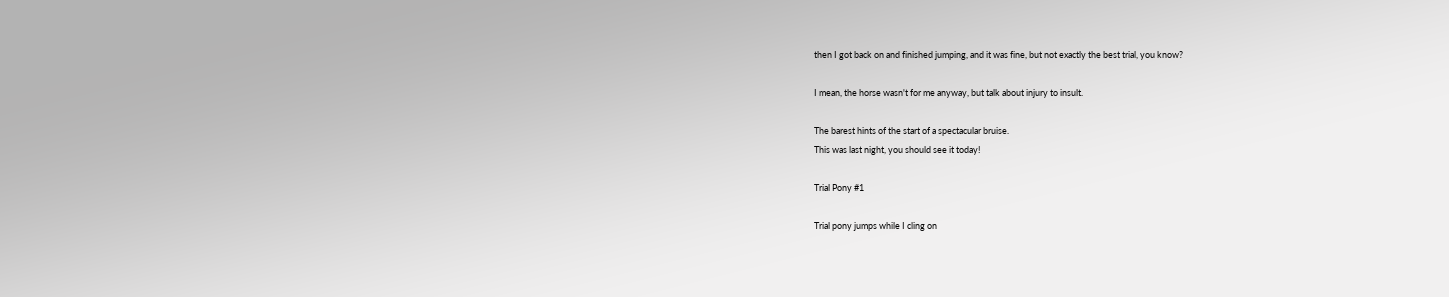then I got back on and finished jumping, and it was fine, but not exactly the best trial, you know?

I mean, the horse wasn't for me anyway, but talk about injury to insult.

The barest hints of the start of a spectacular bruise.
This was last night, you should see it today!

Trial Pony #1

Trial pony jumps while I cling on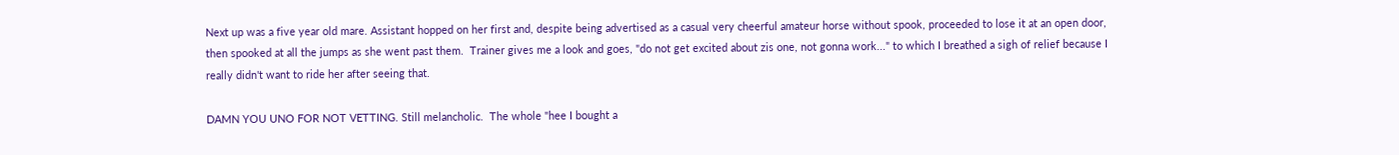Next up was a five year old mare. Assistant hopped on her first and, despite being advertised as a casual very cheerful amateur horse without spook, proceeded to lose it at an open door, then spooked at all the jumps as she went past them.  Trainer gives me a look and goes, "do not get excited about zis one, not gonna work..." to which I breathed a sigh of relief because I really didn't want to ride her after seeing that.

DAMN YOU UNO FOR NOT VETTING. Still melancholic.  The whole "hee I bought a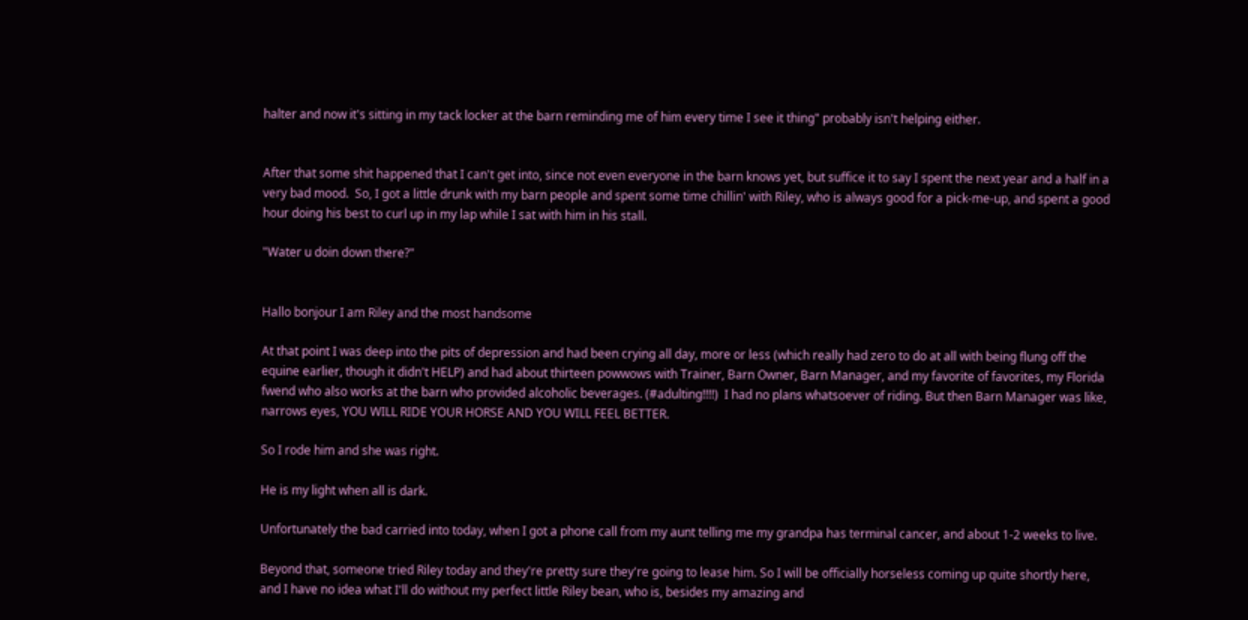halter and now it's sitting in my tack locker at the barn reminding me of him every time I see it thing" probably isn't helping either.


After that some shit happened that I can't get into, since not even everyone in the barn knows yet, but suffice it to say I spent the next year and a half in a very bad mood.  So, I got a little drunk with my barn people and spent some time chillin' with Riley, who is always good for a pick-me-up, and spent a good hour doing his best to curl up in my lap while I sat with him in his stall.

"Water u doin down there?"


Hallo bonjour I am Riley and the most handsome

At that point I was deep into the pits of depression and had been crying all day, more or less (which really had zero to do at all with being flung off the equine earlier, though it didn't HELP) and had about thirteen powwows with Trainer, Barn Owner, Barn Manager, and my favorite of favorites, my Florida fwend who also works at the barn who provided alcoholic beverages. (#adulting!!!!)  I had no plans whatsoever of riding. But then Barn Manager was like, narrows eyes, YOU WILL RIDE YOUR HORSE AND YOU WILL FEEL BETTER.

So I rode him and she was right.

He is my light when all is dark.

Unfortunately the bad carried into today, when I got a phone call from my aunt telling me my grandpa has terminal cancer, and about 1-2 weeks to live.

Beyond that, someone tried Riley today and they're pretty sure they're going to lease him. So I will be officially horseless coming up quite shortly here, and I have no idea what I'll do without my perfect little Riley bean, who is, besides my amazing and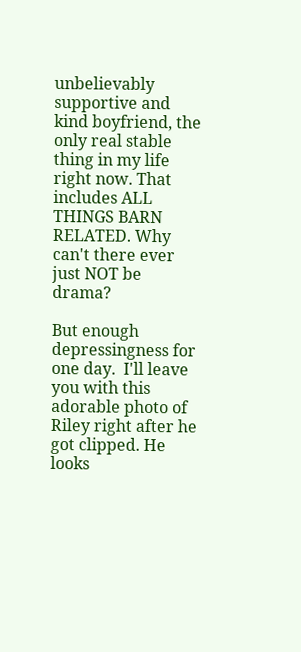unbelievably supportive and kind boyfriend, the only real stable thing in my life right now. That includes ALL THINGS BARN RELATED. Why can't there ever just NOT be drama?

But enough depressingness for one day.  I'll leave you with this adorable photo of Riley right after he got clipped. He looks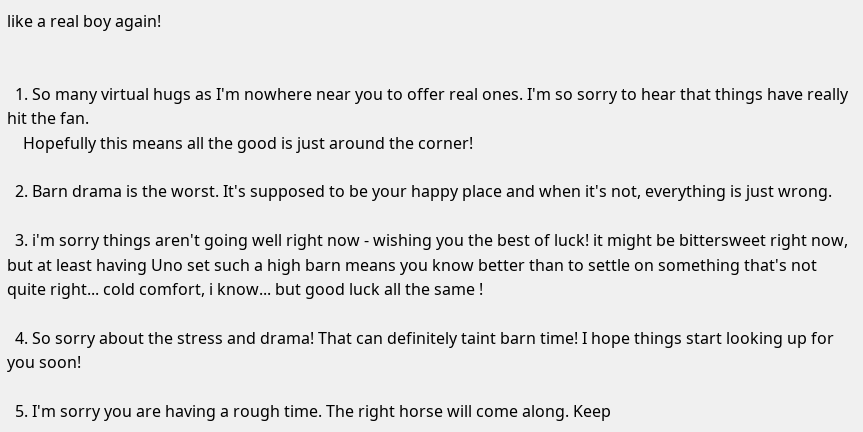like a real boy again!


  1. So many virtual hugs as I'm nowhere near you to offer real ones. I'm so sorry to hear that things have really hit the fan.
    Hopefully this means all the good is just around the corner!

  2. Barn drama is the worst. It's supposed to be your happy place and when it's not, everything is just wrong.

  3. i'm sorry things aren't going well right now - wishing you the best of luck! it might be bittersweet right now, but at least having Uno set such a high barn means you know better than to settle on something that's not quite right... cold comfort, i know... but good luck all the same !

  4. So sorry about the stress and drama! That can definitely taint barn time! I hope things start looking up for you soon!

  5. I'm sorry you are having a rough time. The right horse will come along. Keep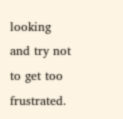looking and try not to get too frustrated.